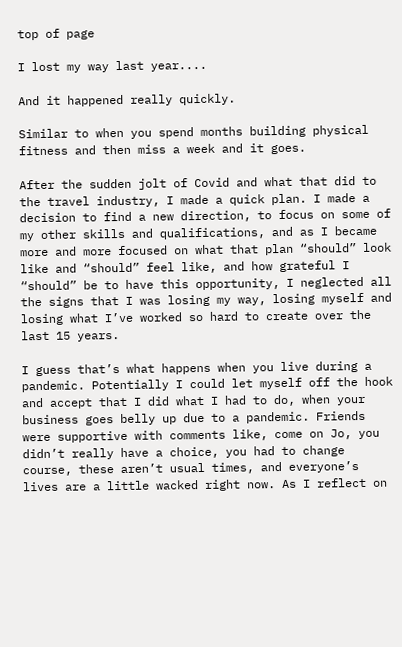top of page

I lost my way last year....

And it happened really quickly.

Similar to when you spend months building physical fitness and then miss a week and it goes.

After the sudden jolt of Covid and what that did to the travel industry, I made a quick plan. I made a decision to find a new direction, to focus on some of my other skills and qualifications, and as I became more and more focused on what that plan “should” look like and “should” feel like, and how grateful I “should” be to have this opportunity, I neglected all the signs that I was losing my way, losing myself and losing what I’ve worked so hard to create over the last 15 years.

I guess that’s what happens when you live during a pandemic. Potentially I could let myself off the hook and accept that I did what I had to do, when your business goes belly up due to a pandemic. Friends were supportive with comments like, come on Jo, you didn’t really have a choice, you had to change course, these aren’t usual times, and everyone’s lives are a little wacked right now. As I reflect on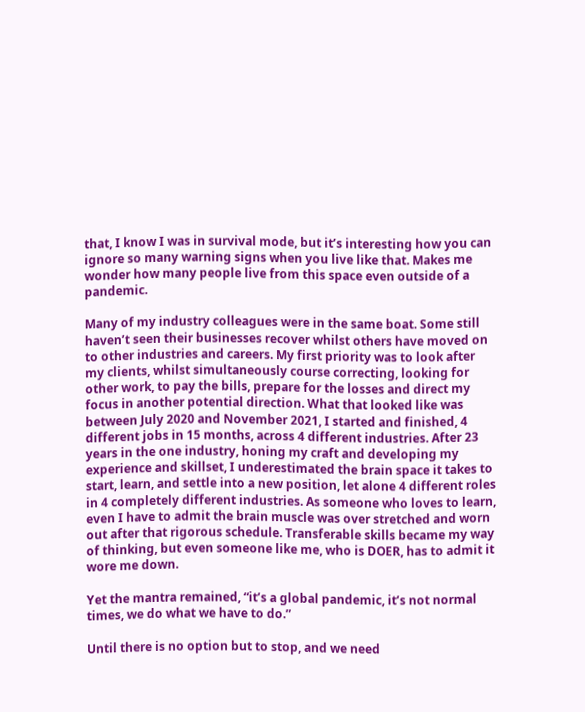that, I know I was in survival mode, but it’s interesting how you can ignore so many warning signs when you live like that. Makes me wonder how many people live from this space even outside of a pandemic.

Many of my industry colleagues were in the same boat. Some still haven’t seen their businesses recover whilst others have moved on to other industries and careers. My first priority was to look after my clients, whilst simultaneously course correcting, looking for other work, to pay the bills, prepare for the losses and direct my focus in another potential direction. What that looked like was between July 2020 and November 2021, I started and finished, 4 different jobs in 15 months, across 4 different industries. After 23 years in the one industry, honing my craft and developing my experience and skillset, I underestimated the brain space it takes to start, learn, and settle into a new position, let alone 4 different roles in 4 completely different industries. As someone who loves to learn, even I have to admit the brain muscle was over stretched and worn out after that rigorous schedule. Transferable skills became my way of thinking, but even someone like me, who is DOER, has to admit it wore me down.

Yet the mantra remained, “it’s a global pandemic, it’s not normal times, we do what we have to do.”

Until there is no option but to stop, and we need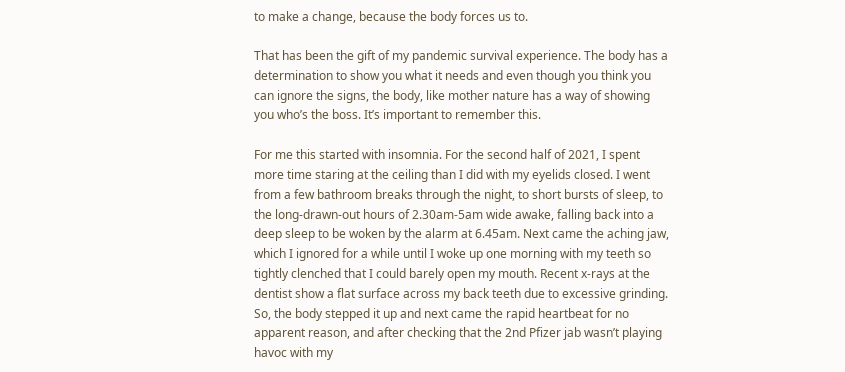to make a change, because the body forces us to.

That has been the gift of my pandemic survival experience. The body has a determination to show you what it needs and even though you think you can ignore the signs, the body, like mother nature has a way of showing you who’s the boss. It’s important to remember this.

For me this started with insomnia. For the second half of 2021, I spent more time staring at the ceiling than I did with my eyelids closed. I went from a few bathroom breaks through the night, to short bursts of sleep, to the long-drawn-out hours of 2.30am-5am wide awake, falling back into a deep sleep to be woken by the alarm at 6.45am. Next came the aching jaw, which I ignored for a while until I woke up one morning with my teeth so tightly clenched that I could barely open my mouth. Recent x-rays at the dentist show a flat surface across my back teeth due to excessive grinding. So, the body stepped it up and next came the rapid heartbeat for no apparent reason, and after checking that the 2nd Pfizer jab wasn’t playing havoc with my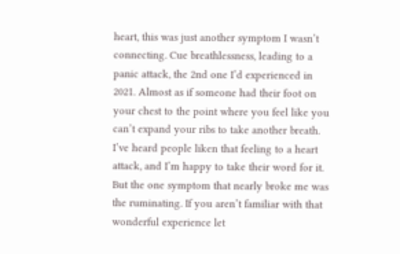heart, this was just another symptom I wasn’t connecting. Cue breathlessness, leading to a panic attack, the 2nd one I’d experienced in 2021. Almost as if someone had their foot on your chest to the point where you feel like you can’t expand your ribs to take another breath. I’ve heard people liken that feeling to a heart attack, and I’m happy to take their word for it. But the one symptom that nearly broke me was the ruminating. If you aren’t familiar with that wonderful experience let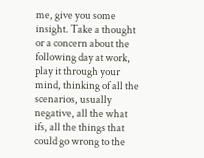me, give you some insight. Take a thought or a concern about the following day at work, play it through your mind, thinking of all the scenarios, usually negative, all the what ifs, all the things that could go wrong to the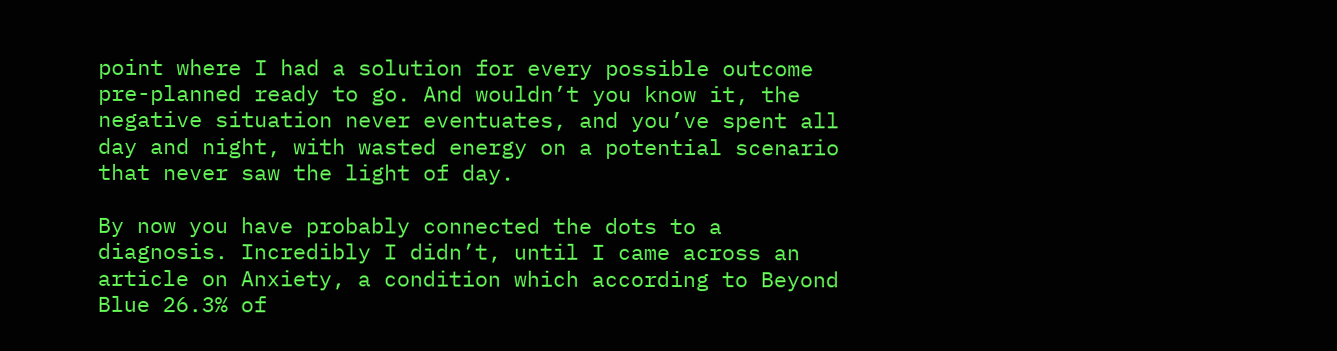point where I had a solution for every possible outcome pre-planned ready to go. And wouldn’t you know it, the negative situation never eventuates, and you’ve spent all day and night, with wasted energy on a potential scenario that never saw the light of day.

By now you have probably connected the dots to a diagnosis. Incredibly I didn’t, until I came across an article on Anxiety, a condition which according to Beyond Blue 26.3% of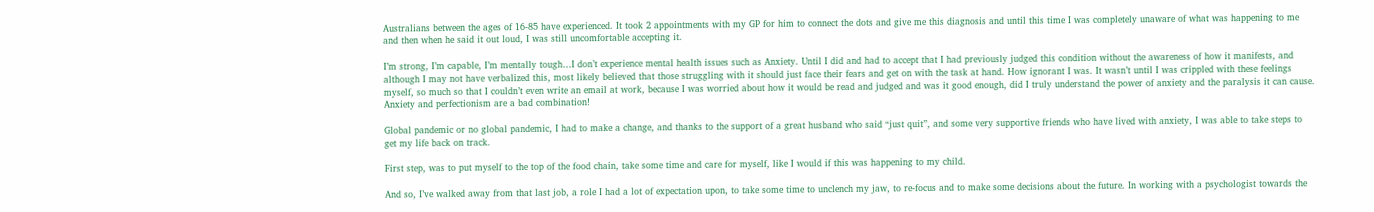Australians between the ages of 16-85 have experienced. It took 2 appointments with my GP for him to connect the dots and give me this diagnosis and until this time I was completely unaware of what was happening to me and then when he said it out loud, I was still uncomfortable accepting it.

I’m strong, I’m capable, I’m mentally tough…I don’t experience mental health issues such as Anxiety. Until I did and had to accept that I had previously judged this condition without the awareness of how it manifests, and although I may not have verbalized this, most likely believed that those struggling with it should just face their fears and get on with the task at hand. How ignorant I was. It wasn’t until I was crippled with these feelings myself, so much so that I couldn’t even write an email at work, because I was worried about how it would be read and judged and was it good enough, did I truly understand the power of anxiety and the paralysis it can cause. Anxiety and perfectionism are a bad combination!

Global pandemic or no global pandemic, I had to make a change, and thanks to the support of a great husband who said “just quit”, and some very supportive friends who have lived with anxiety, I was able to take steps to get my life back on track.

First step, was to put myself to the top of the food chain, take some time and care for myself, like I would if this was happening to my child.

And so, I’ve walked away from that last job, a role I had a lot of expectation upon, to take some time to unclench my jaw, to re-focus and to make some decisions about the future. In working with a psychologist towards the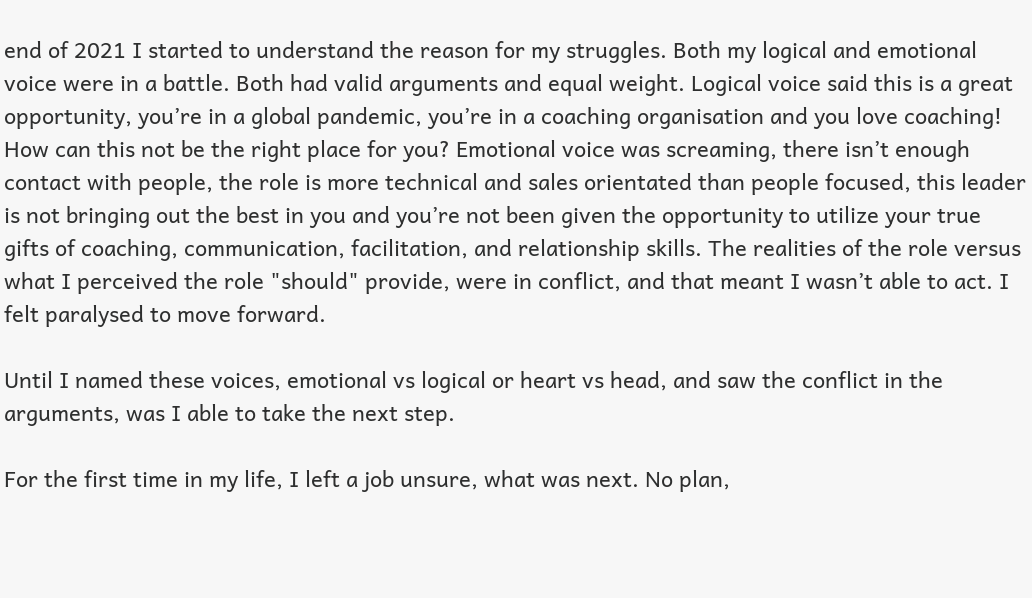end of 2021 I started to understand the reason for my struggles. Both my logical and emotional voice were in a battle. Both had valid arguments and equal weight. Logical voice said this is a great opportunity, you’re in a global pandemic, you’re in a coaching organisation and you love coaching! How can this not be the right place for you? Emotional voice was screaming, there isn’t enough contact with people, the role is more technical and sales orientated than people focused, this leader is not bringing out the best in you and you’re not been given the opportunity to utilize your true gifts of coaching, communication, facilitation, and relationship skills. The realities of the role versus what I perceived the role "should" provide, were in conflict, and that meant I wasn’t able to act. I felt paralysed to move forward.

Until I named these voices, emotional vs logical or heart vs head, and saw the conflict in the arguments, was I able to take the next step.

For the first time in my life, I left a job unsure, what was next. No plan,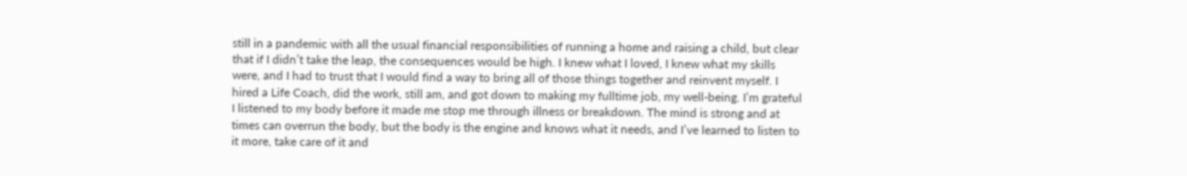still in a pandemic with all the usual financial responsibilities of running a home and raising a child, but clear that if I didn’t take the leap, the consequences would be high. I knew what I loved, I knew what my skills were, and I had to trust that I would find a way to bring all of those things together and reinvent myself. I hired a Life Coach, did the work, still am, and got down to making my fulltime job, my well-being. I’m grateful I listened to my body before it made me stop me through illness or breakdown. The mind is strong and at times can overrun the body, but the body is the engine and knows what it needs, and I’ve learned to listen to it more, take care of it and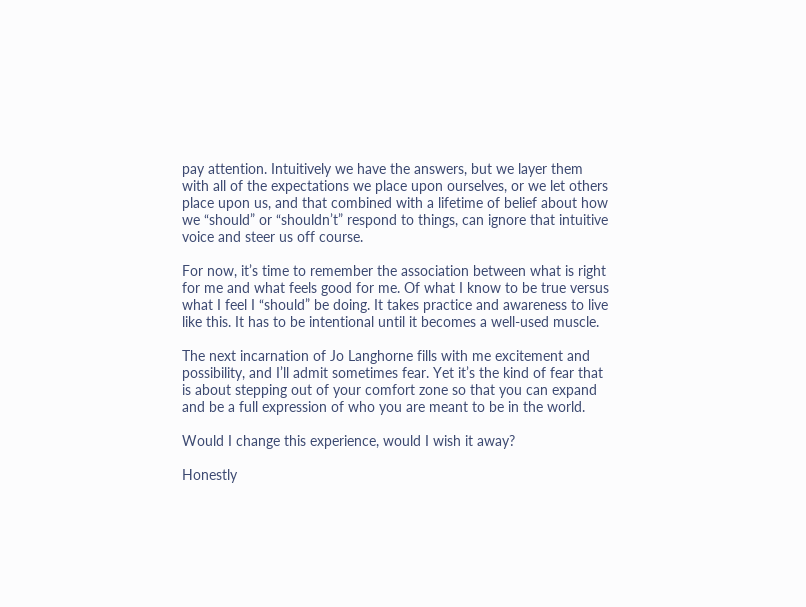pay attention. Intuitively we have the answers, but we layer them with all of the expectations we place upon ourselves, or we let others place upon us, and that combined with a lifetime of belief about how we “should” or “shouldn’t” respond to things, can ignore that intuitive voice and steer us off course.

For now, it’s time to remember the association between what is right for me and what feels good for me. Of what I know to be true versus what I feel I “should” be doing. It takes practice and awareness to live like this. It has to be intentional until it becomes a well-used muscle.

The next incarnation of Jo Langhorne fills with me excitement and possibility, and I’ll admit sometimes fear. Yet it’s the kind of fear that is about stepping out of your comfort zone so that you can expand and be a full expression of who you are meant to be in the world.

Would I change this experience, would I wish it away?

Honestly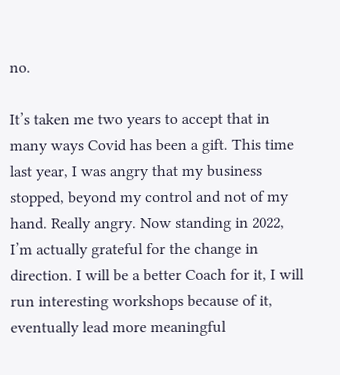no.

It’s taken me two years to accept that in many ways Covid has been a gift. This time last year, I was angry that my business stopped, beyond my control and not of my hand. Really angry. Now standing in 2022, I’m actually grateful for the change in direction. I will be a better Coach for it, I will run interesting workshops because of it, eventually lead more meaningful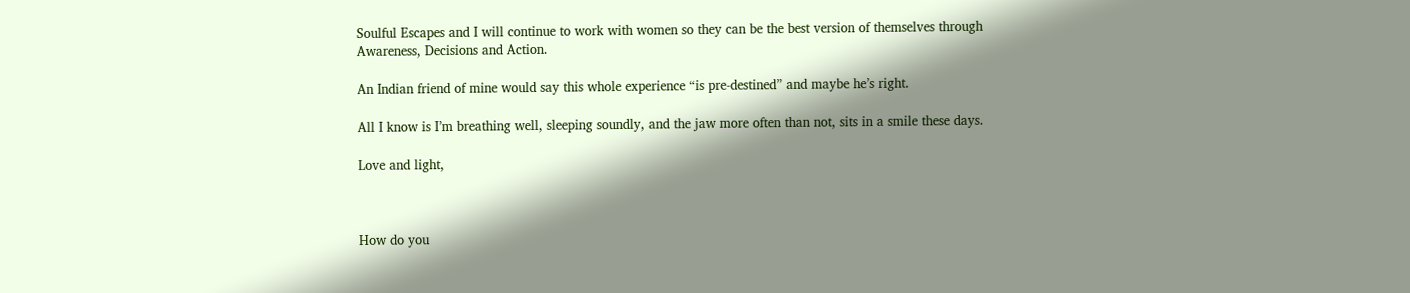Soulful Escapes and I will continue to work with women so they can be the best version of themselves through Awareness, Decisions and Action.

An Indian friend of mine would say this whole experience “is pre-destined” and maybe he’s right.

All I know is I’m breathing well, sleeping soundly, and the jaw more often than not, sits in a smile these days.

Love and light,



How do you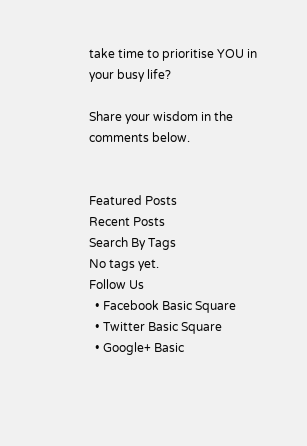take time to prioritise YOU in your busy life?

Share your wisdom in the comments below.


Featured Posts
Recent Posts
Search By Tags
No tags yet.
Follow Us
  • Facebook Basic Square
  • Twitter Basic Square
  • Google+ Basic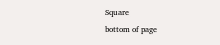Square
bottom of page